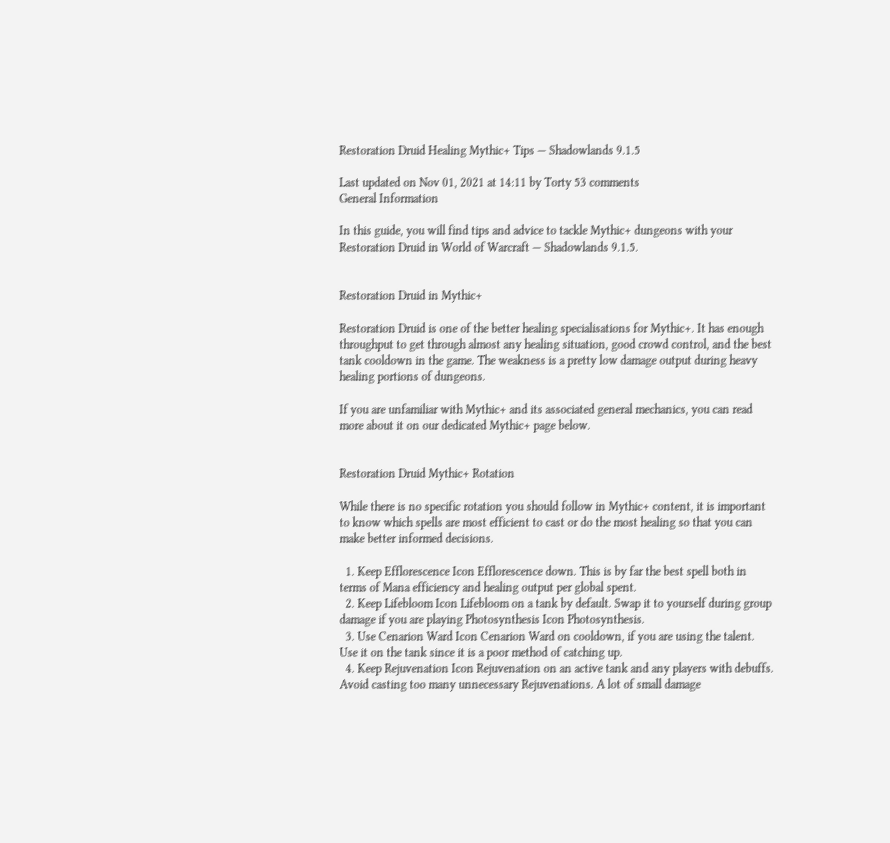Restoration Druid Healing Mythic+ Tips — Shadowlands 9.1.5

Last updated on Nov 01, 2021 at 14:11 by Torty 53 comments
General Information

In this guide, you will find tips and advice to tackle Mythic+ dungeons with your Restoration Druid in World of Warcraft — Shadowlands 9.1.5.


Restoration Druid in Mythic+

Restoration Druid is one of the better healing specialisations for Mythic+. It has enough throughput to get through almost any healing situation, good crowd control, and the best tank cooldown in the game. The weakness is a pretty low damage output during heavy healing portions of dungeons.

If you are unfamiliar with Mythic+ and its associated general mechanics, you can read more about it on our dedicated Mythic+ page below.


Restoration Druid Mythic+ Rotation

While there is no specific rotation you should follow in Mythic+ content, it is important to know which spells are most efficient to cast or do the most healing so that you can make better informed decisions.

  1. Keep Efflorescence Icon Efflorescence down. This is by far the best spell both in terms of Mana efficiency and healing output per global spent.
  2. Keep Lifebloom Icon Lifebloom on a tank by default. Swap it to yourself during group damage if you are playing Photosynthesis Icon Photosynthesis.
  3. Use Cenarion Ward Icon Cenarion Ward on cooldown, if you are using the talent. Use it on the tank since it is a poor method of catching up.
  4. Keep Rejuvenation Icon Rejuvenation on an active tank and any players with debuffs. Avoid casting too many unnecessary Rejuvenations. A lot of small damage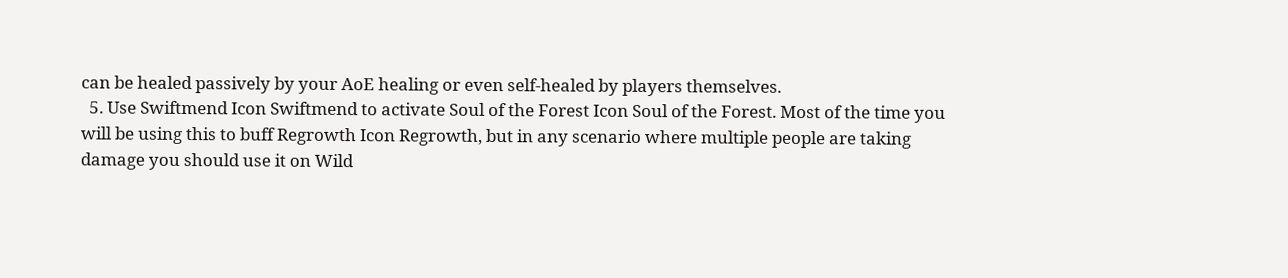can be healed passively by your AoE healing or even self-healed by players themselves.
  5. Use Swiftmend Icon Swiftmend to activate Soul of the Forest Icon Soul of the Forest. Most of the time you will be using this to buff Regrowth Icon Regrowth, but in any scenario where multiple people are taking damage you should use it on Wild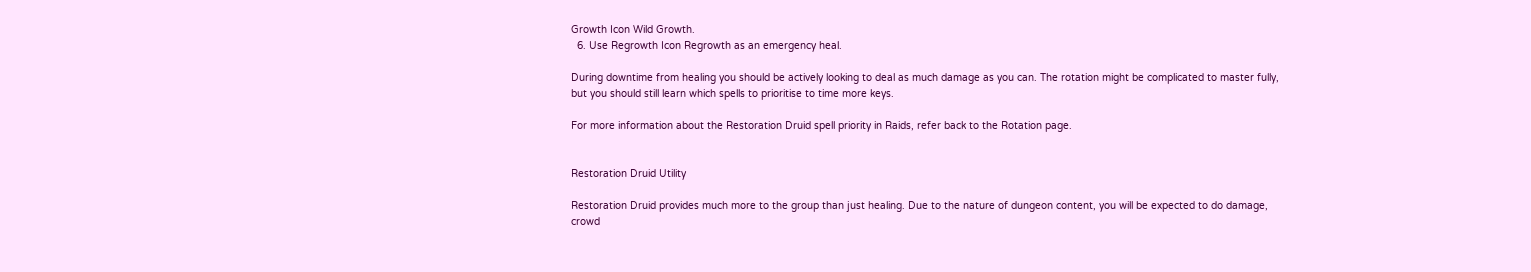Growth Icon Wild Growth.
  6. Use Regrowth Icon Regrowth as an emergency heal.

During downtime from healing you should be actively looking to deal as much damage as you can. The rotation might be complicated to master fully, but you should still learn which spells to prioritise to time more keys.

For more information about the Restoration Druid spell priority in Raids, refer back to the Rotation page.


Restoration Druid Utility

Restoration Druid provides much more to the group than just healing. Due to the nature of dungeon content, you will be expected to do damage, crowd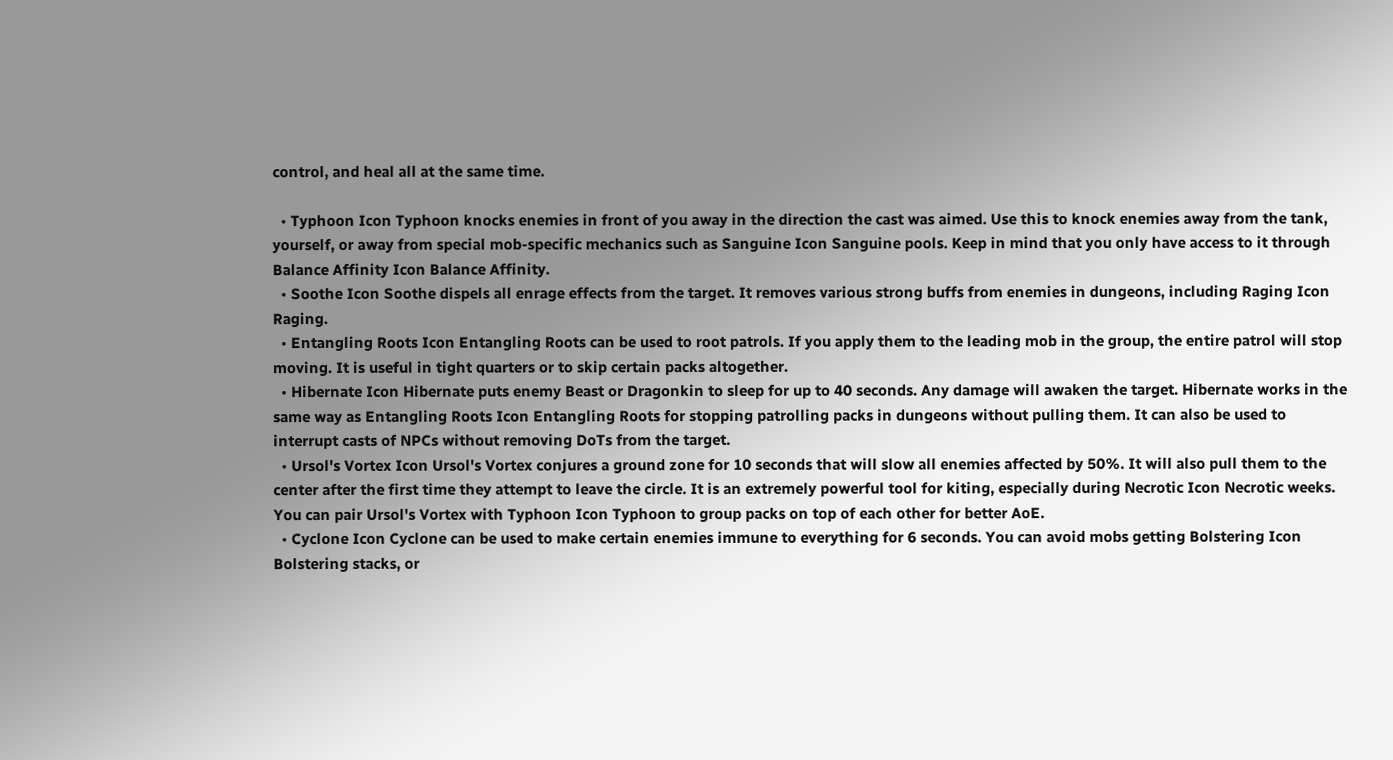control, and heal all at the same time.

  • Typhoon Icon Typhoon knocks enemies in front of you away in the direction the cast was aimed. Use this to knock enemies away from the tank, yourself, or away from special mob-specific mechanics such as Sanguine Icon Sanguine pools. Keep in mind that you only have access to it through Balance Affinity Icon Balance Affinity.
  • Soothe Icon Soothe dispels all enrage effects from the target. It removes various strong buffs from enemies in dungeons, including Raging Icon Raging.
  • Entangling Roots Icon Entangling Roots can be used to root patrols. If you apply them to the leading mob in the group, the entire patrol will stop moving. It is useful in tight quarters or to skip certain packs altogether.
  • Hibernate Icon Hibernate puts enemy Beast or Dragonkin to sleep for up to 40 seconds. Any damage will awaken the target. Hibernate works in the same way as Entangling Roots Icon Entangling Roots for stopping patrolling packs in dungeons without pulling them. It can also be used to interrupt casts of NPCs without removing DoTs from the target.
  • Ursol's Vortex Icon Ursol's Vortex conjures a ground zone for 10 seconds that will slow all enemies affected by 50%. It will also pull them to the center after the first time they attempt to leave the circle. It is an extremely powerful tool for kiting, especially during Necrotic Icon Necrotic weeks. You can pair Ursol's Vortex with Typhoon Icon Typhoon to group packs on top of each other for better AoE.
  • Cyclone Icon Cyclone can be used to make certain enemies immune to everything for 6 seconds. You can avoid mobs getting Bolstering Icon Bolstering stacks, or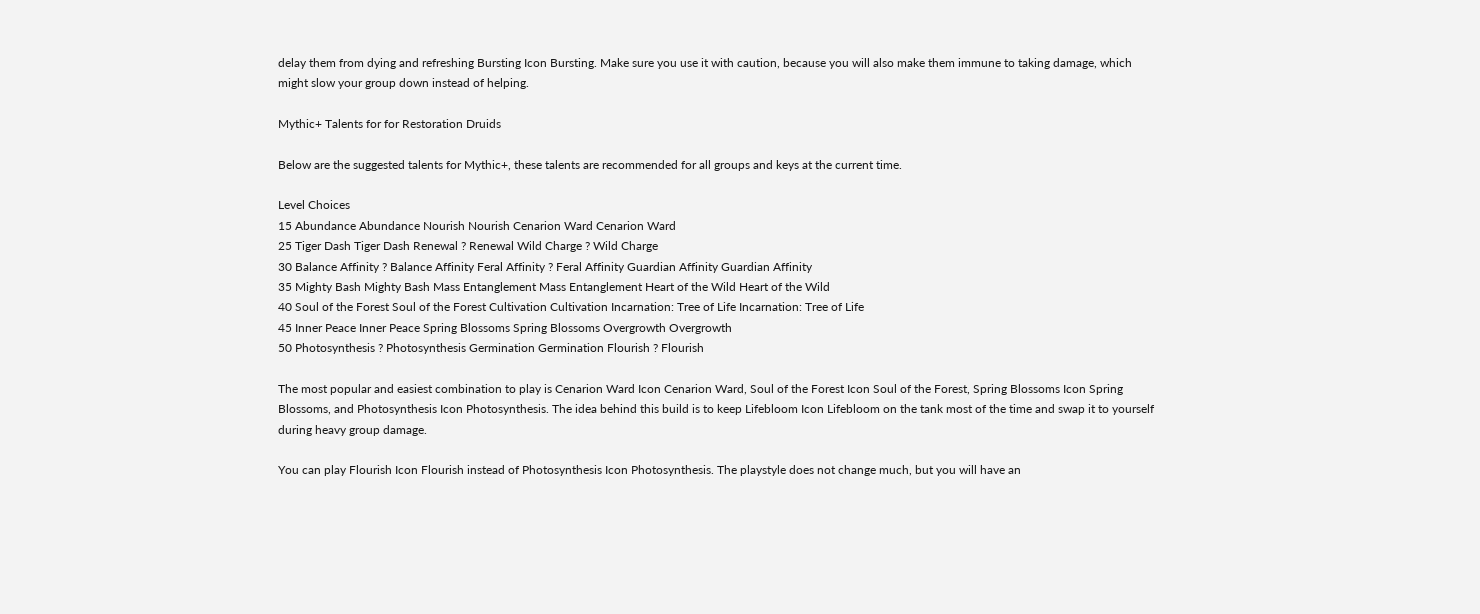delay them from dying and refreshing Bursting Icon Bursting. Make sure you use it with caution, because you will also make them immune to taking damage, which might slow your group down instead of helping.

Mythic+ Talents for for Restoration Druids

Below are the suggested talents for Mythic+, these talents are recommended for all groups and keys at the current time.

Level Choices
15 Abundance Abundance Nourish Nourish Cenarion Ward Cenarion Ward
25 Tiger Dash Tiger Dash Renewal ? Renewal Wild Charge ? Wild Charge
30 Balance Affinity ? Balance Affinity Feral Affinity ? Feral Affinity Guardian Affinity Guardian Affinity
35 Mighty Bash Mighty Bash Mass Entanglement Mass Entanglement Heart of the Wild Heart of the Wild
40 Soul of the Forest Soul of the Forest Cultivation Cultivation Incarnation: Tree of Life Incarnation: Tree of Life
45 Inner Peace Inner Peace Spring Blossoms Spring Blossoms Overgrowth Overgrowth
50 Photosynthesis ? Photosynthesis Germination Germination Flourish ? Flourish

The most popular and easiest combination to play is Cenarion Ward Icon Cenarion Ward, Soul of the Forest Icon Soul of the Forest, Spring Blossoms Icon Spring Blossoms, and Photosynthesis Icon Photosynthesis. The idea behind this build is to keep Lifebloom Icon Lifebloom on the tank most of the time and swap it to yourself during heavy group damage.

You can play Flourish Icon Flourish instead of Photosynthesis Icon Photosynthesis. The playstyle does not change much, but you will have an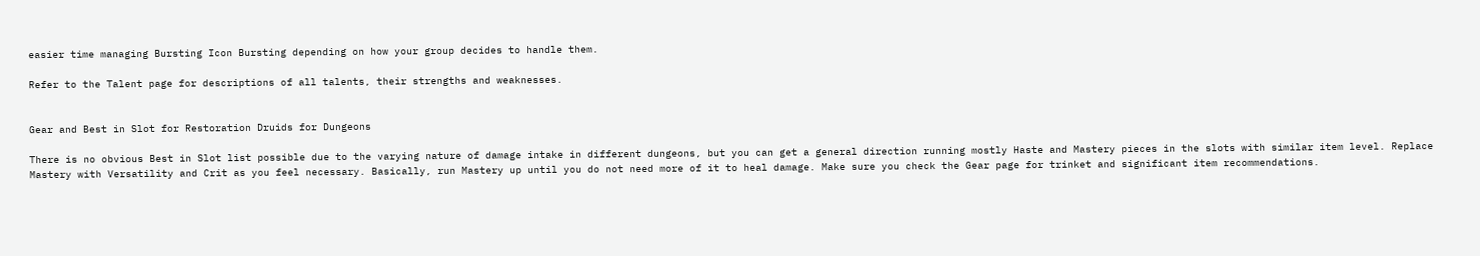easier time managing Bursting Icon Bursting depending on how your group decides to handle them.

Refer to the Talent page for descriptions of all talents, their strengths and weaknesses.


Gear and Best in Slot for Restoration Druids for Dungeons

There is no obvious Best in Slot list possible due to the varying nature of damage intake in different dungeons, but you can get a general direction running mostly Haste and Mastery pieces in the slots with similar item level. Replace Mastery with Versatility and Crit as you feel necessary. Basically, run Mastery up until you do not need more of it to heal damage. Make sure you check the Gear page for trinket and significant item recommendations.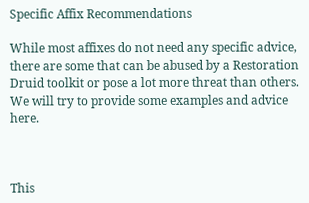Specific Affix Recommendations

While most affixes do not need any specific advice, there are some that can be abused by a Restoration Druid toolkit or pose a lot more threat than others. We will try to provide some examples and advice here.



This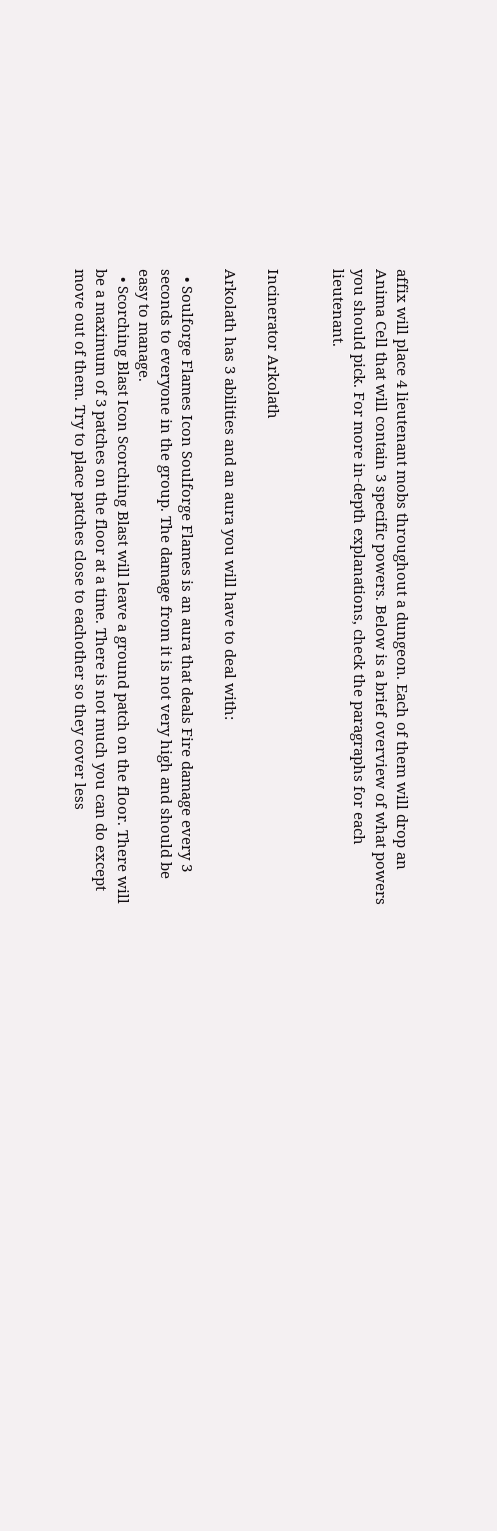affix will place 4 lieutenant mobs throughout a dungeon. Each of them will drop an Anima Cell that will contain 3 specific powers. Below is a brief overview of what powers you should pick. For more in-depth explanations, check the paragraphs for each lieutenant.


Incinerator Arkolath

Arkolath has 3 abilities and an aura you will have to deal with:

  • Soulforge Flames Icon Soulforge Flames is an aura that deals Fire damage every 3 seconds to everyone in the group. The damage from it is not very high and should be easy to manage.
  • Scorching Blast Icon Scorching Blast will leave a ground patch on the floor. There will be a maximum of 3 patches on the floor at a time. There is not much you can do except move out of them. Try to place patches close to eachother so they cover less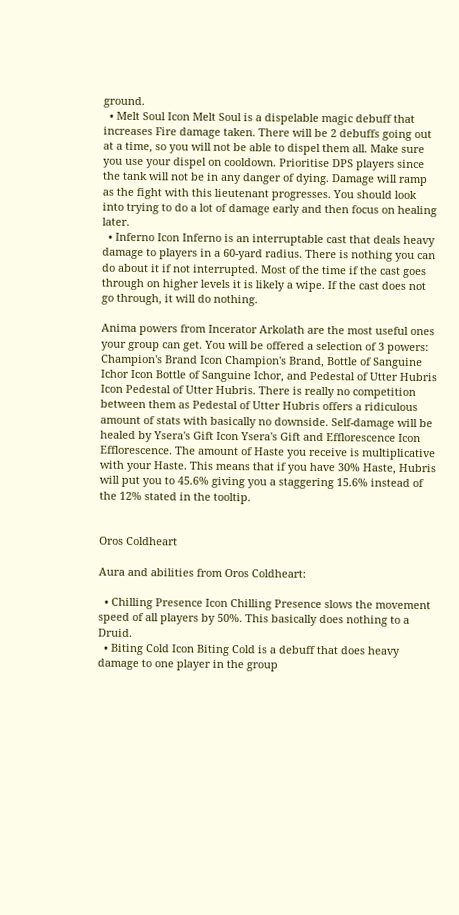ground.
  • Melt Soul Icon Melt Soul is a dispelable magic debuff that increases Fire damage taken. There will be 2 debuffs going out at a time, so you will not be able to dispel them all. Make sure you use your dispel on cooldown. Prioritise DPS players since the tank will not be in any danger of dying. Damage will ramp as the fight with this lieutenant progresses. You should look into trying to do a lot of damage early and then focus on healing later.
  • Inferno Icon Inferno is an interruptable cast that deals heavy damage to players in a 60-yard radius. There is nothing you can do about it if not interrupted. Most of the time if the cast goes through on higher levels it is likely a wipe. If the cast does not go through, it will do nothing.

Anima powers from Incerator Arkolath are the most useful ones your group can get. You will be offered a selection of 3 powers: Champion's Brand Icon Champion's Brand, Bottle of Sanguine Ichor Icon Bottle of Sanguine Ichor, and Pedestal of Utter Hubris Icon Pedestal of Utter Hubris. There is really no competition between them as Pedestal of Utter Hubris offers a ridiculous amount of stats with basically no downside. Self-damage will be healed by Ysera's Gift Icon Ysera's Gift and Efflorescence Icon Efflorescence. The amount of Haste you receive is multiplicative with your Haste. This means that if you have 30% Haste, Hubris will put you to 45.6% giving you a staggering 15.6% instead of the 12% stated in the tooltip.


Oros Coldheart

Aura and abilities from Oros Coldheart:

  • Chilling Presence Icon Chilling Presence slows the movement speed of all players by 50%. This basically does nothing to a Druid.
  • Biting Cold Icon Biting Cold is a debuff that does heavy damage to one player in the group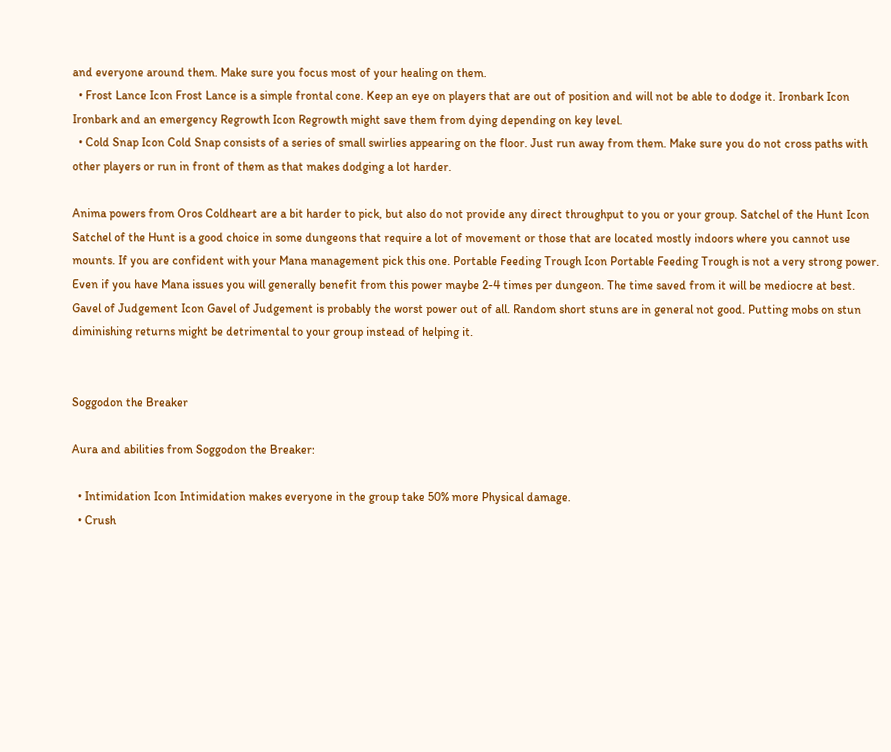and everyone around them. Make sure you focus most of your healing on them.
  • Frost Lance Icon Frost Lance is a simple frontal cone. Keep an eye on players that are out of position and will not be able to dodge it. Ironbark Icon Ironbark and an emergency Regrowth Icon Regrowth might save them from dying depending on key level.
  • Cold Snap Icon Cold Snap consists of a series of small swirlies appearing on the floor. Just run away from them. Make sure you do not cross paths with other players or run in front of them as that makes dodging a lot harder.

Anima powers from Oros Coldheart are a bit harder to pick, but also do not provide any direct throughput to you or your group. Satchel of the Hunt Icon Satchel of the Hunt is a good choice in some dungeons that require a lot of movement or those that are located mostly indoors where you cannot use mounts. If you are confident with your Mana management pick this one. Portable Feeding Trough Icon Portable Feeding Trough is not a very strong power. Even if you have Mana issues you will generally benefit from this power maybe 2-4 times per dungeon. The time saved from it will be mediocre at best. Gavel of Judgement Icon Gavel of Judgement is probably the worst power out of all. Random short stuns are in general not good. Putting mobs on stun diminishing returns might be detrimental to your group instead of helping it.


Soggodon the Breaker

Aura and abilities from Soggodon the Breaker:

  • Intimidation Icon Intimidation makes everyone in the group take 50% more Physical damage.
  • Crush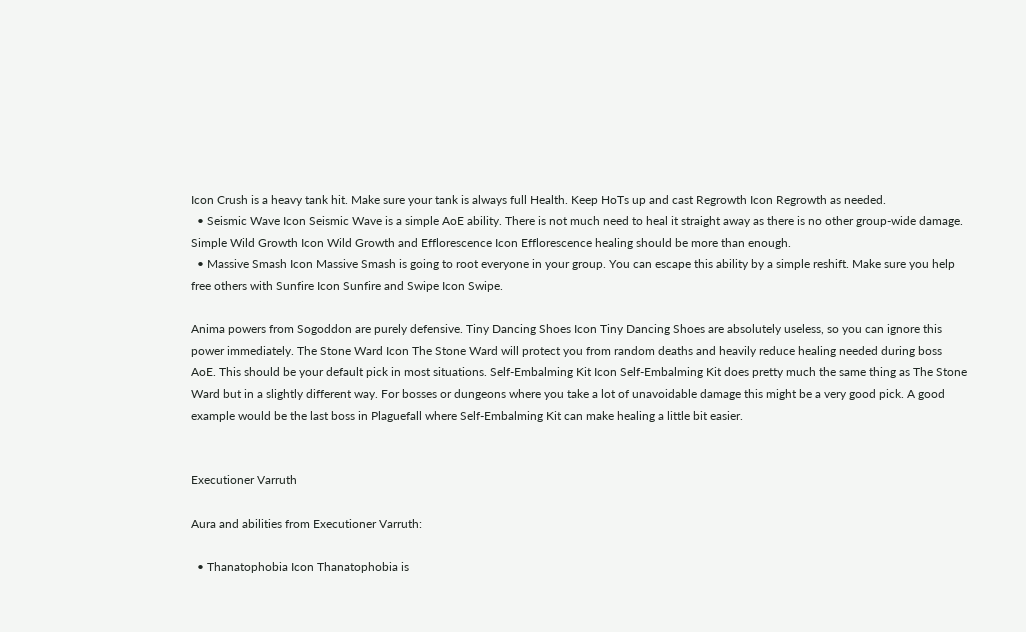Icon Crush is a heavy tank hit. Make sure your tank is always full Health. Keep HoTs up and cast Regrowth Icon Regrowth as needed.
  • Seismic Wave Icon Seismic Wave is a simple AoE ability. There is not much need to heal it straight away as there is no other group-wide damage. Simple Wild Growth Icon Wild Growth and Efflorescence Icon Efflorescence healing should be more than enough.
  • Massive Smash Icon Massive Smash is going to root everyone in your group. You can escape this ability by a simple reshift. Make sure you help free others with Sunfire Icon Sunfire and Swipe Icon Swipe.

Anima powers from Sogoddon are purely defensive. Tiny Dancing Shoes Icon Tiny Dancing Shoes are absolutely useless, so you can ignore this power immediately. The Stone Ward Icon The Stone Ward will protect you from random deaths and heavily reduce healing needed during boss AoE. This should be your default pick in most situations. Self-Embalming Kit Icon Self-Embalming Kit does pretty much the same thing as The Stone Ward but in a slightly different way. For bosses or dungeons where you take a lot of unavoidable damage this might be a very good pick. A good example would be the last boss in Plaguefall where Self-Embalming Kit can make healing a little bit easier.


Executioner Varruth

Aura and abilities from Executioner Varruth:

  • Thanatophobia Icon Thanatophobia is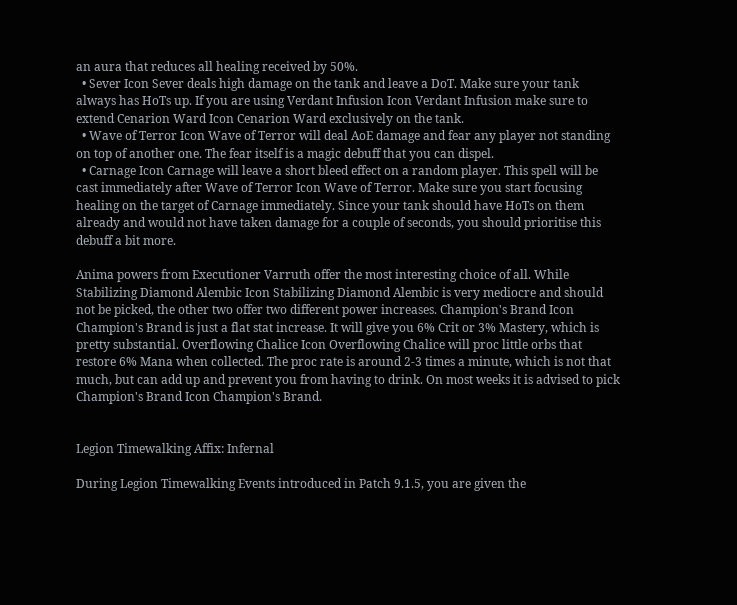an aura that reduces all healing received by 50%.
  • Sever Icon Sever deals high damage on the tank and leave a DoT. Make sure your tank always has HoTs up. If you are using Verdant Infusion Icon Verdant Infusion make sure to extend Cenarion Ward Icon Cenarion Ward exclusively on the tank.
  • Wave of Terror Icon Wave of Terror will deal AoE damage and fear any player not standing on top of another one. The fear itself is a magic debuff that you can dispel.
  • Carnage Icon Carnage will leave a short bleed effect on a random player. This spell will be cast immediately after Wave of Terror Icon Wave of Terror. Make sure you start focusing healing on the target of Carnage immediately. Since your tank should have HoTs on them already and would not have taken damage for a couple of seconds, you should prioritise this debuff a bit more.

Anima powers from Executioner Varruth offer the most interesting choice of all. While Stabilizing Diamond Alembic Icon Stabilizing Diamond Alembic is very mediocre and should not be picked, the other two offer two different power increases. Champion's Brand Icon Champion's Brand is just a flat stat increase. It will give you 6% Crit or 3% Mastery, which is pretty substantial. Overflowing Chalice Icon Overflowing Chalice will proc little orbs that restore 6% Mana when collected. The proc rate is around 2-3 times a minute, which is not that much, but can add up and prevent you from having to drink. On most weeks it is advised to pick Champion's Brand Icon Champion's Brand.


Legion Timewalking Affix: Infernal

During Legion Timewalking Events introduced in Patch 9.1.5, you are given the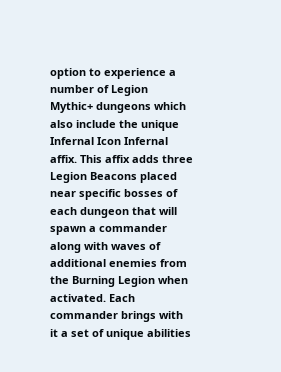option to experience a number of Legion Mythic+ dungeons which also include the unique Infernal Icon Infernal affix. This affix adds three Legion Beacons placed near specific bosses of each dungeon that will spawn a commander along with waves of additional enemies from the Burning Legion when activated. Each commander brings with it a set of unique abilities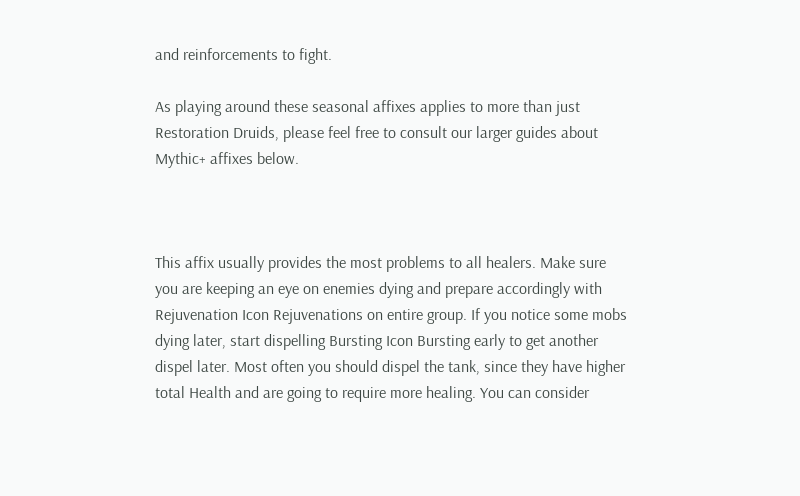and reinforcements to fight.

As playing around these seasonal affixes applies to more than just Restoration Druids, please feel free to consult our larger guides about Mythic+ affixes below.



This affix usually provides the most problems to all healers. Make sure you are keeping an eye on enemies dying and prepare accordingly with Rejuvenation Icon Rejuvenations on entire group. If you notice some mobs dying later, start dispelling Bursting Icon Bursting early to get another dispel later. Most often you should dispel the tank, since they have higher total Health and are going to require more healing. You can consider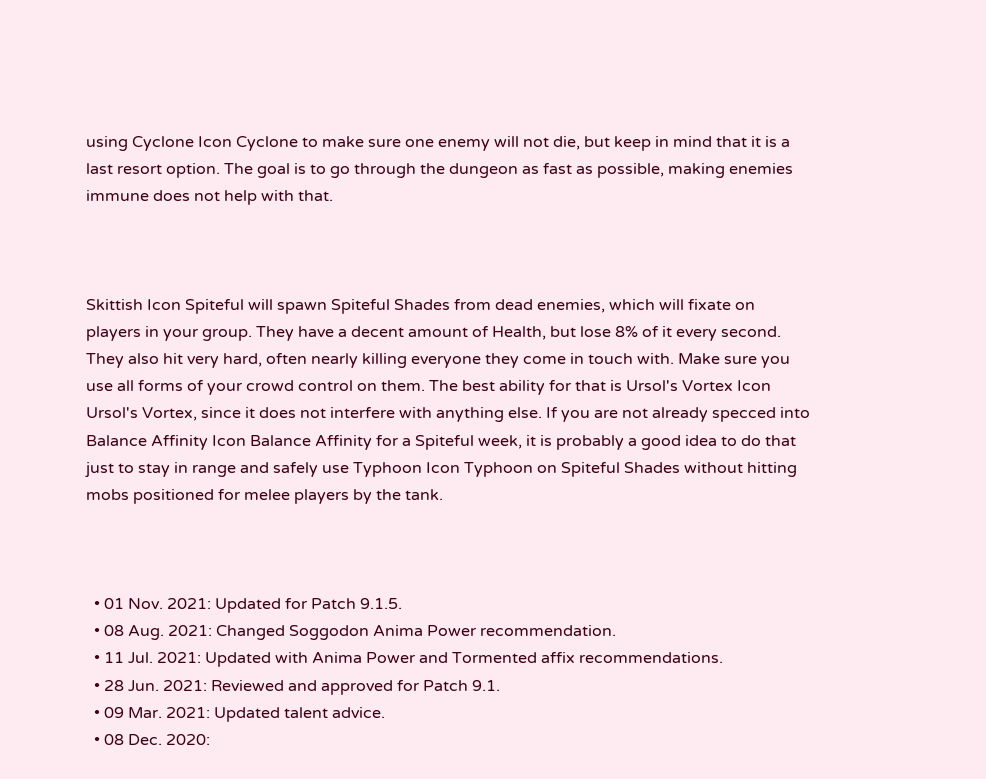using Cyclone Icon Cyclone to make sure one enemy will not die, but keep in mind that it is a last resort option. The goal is to go through the dungeon as fast as possible, making enemies immune does not help with that.



Skittish Icon Spiteful will spawn Spiteful Shades from dead enemies, which will fixate on players in your group. They have a decent amount of Health, but lose 8% of it every second. They also hit very hard, often nearly killing everyone they come in touch with. Make sure you use all forms of your crowd control on them. The best ability for that is Ursol's Vortex Icon Ursol's Vortex, since it does not interfere with anything else. If you are not already specced into Balance Affinity Icon Balance Affinity for a Spiteful week, it is probably a good idea to do that just to stay in range and safely use Typhoon Icon Typhoon on Spiteful Shades without hitting mobs positioned for melee players by the tank.



  • 01 Nov. 2021: Updated for Patch 9.1.5.
  • 08 Aug. 2021: Changed Soggodon Anima Power recommendation.
  • 11 Jul. 2021: Updated with Anima Power and Tormented affix recommendations.
  • 28 Jun. 2021: Reviewed and approved for Patch 9.1.
  • 09 Mar. 2021: Updated talent advice.
  • 08 Dec. 2020: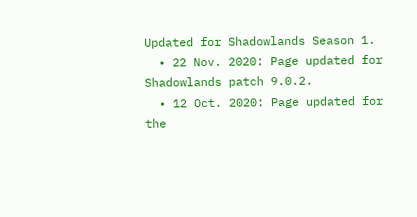Updated for Shadowlands Season 1.
  • 22 Nov. 2020: Page updated for Shadowlands patch 9.0.2.
  • 12 Oct. 2020: Page updated for the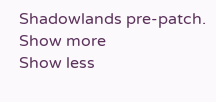Shadowlands pre-patch.
Show more
Show less